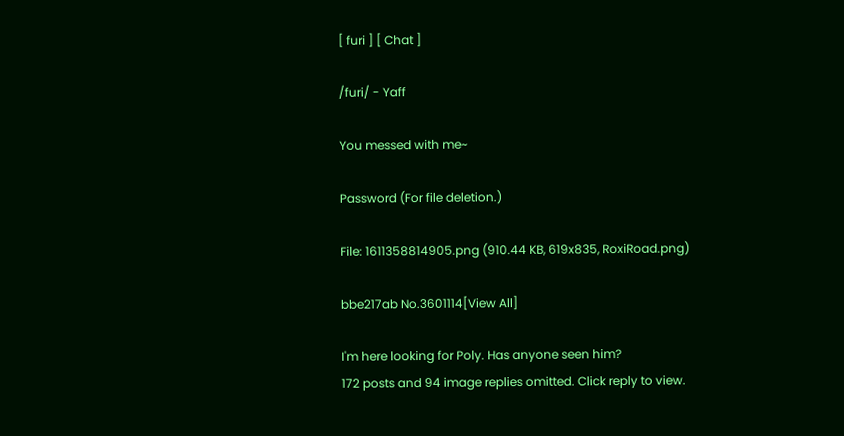[ furi ] [ Chat ]

/furi/ - Yaff

You messed with me~

Password (For file deletion.)

File: 1611358814905.png (910.44 KB, 619x835, RoxiRoad.png)

bbe217ab No.3601114[View All]

I'm here looking for Poly. Has anyone seen him?
172 posts and 94 image replies omitted. Click reply to view.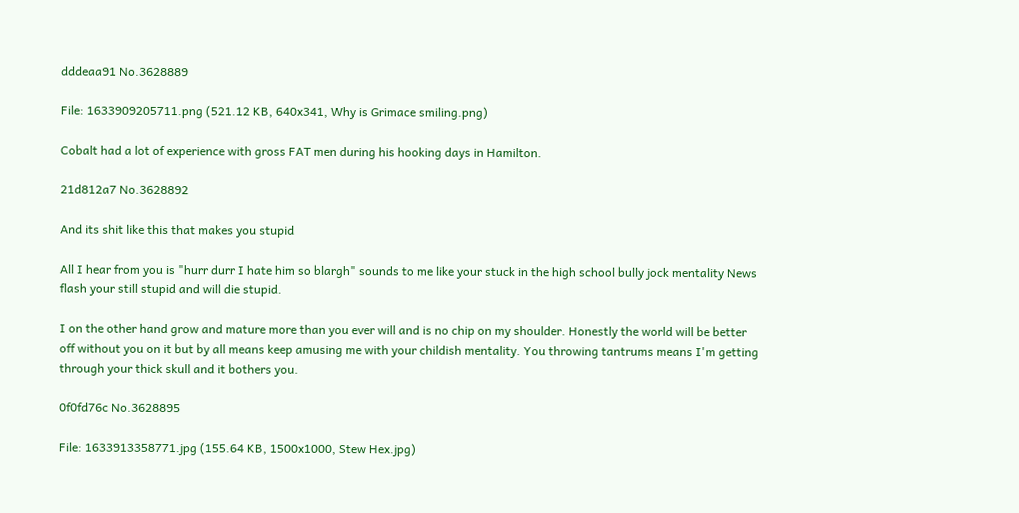dddeaa91 No.3628889

File: 1633909205711.png (521.12 KB, 640x341, Why is Grimace smiling.png)

Cobalt had a lot of experience with gross FAT men during his hooking days in Hamilton.

21d812a7 No.3628892

And its shit like this that makes you stupid

All I hear from you is "hurr durr I hate him so blargh" sounds to me like your stuck in the high school bully jock mentality News flash your still stupid and will die stupid.

I on the other hand grow and mature more than you ever will and is no chip on my shoulder. Honestly the world will be better off without you on it but by all means keep amusing me with your childish mentality. You throwing tantrums means I'm getting through your thick skull and it bothers you.

0f0fd76c No.3628895

File: 1633913358771.jpg (155.64 KB, 1500x1000, Stew Hex.jpg)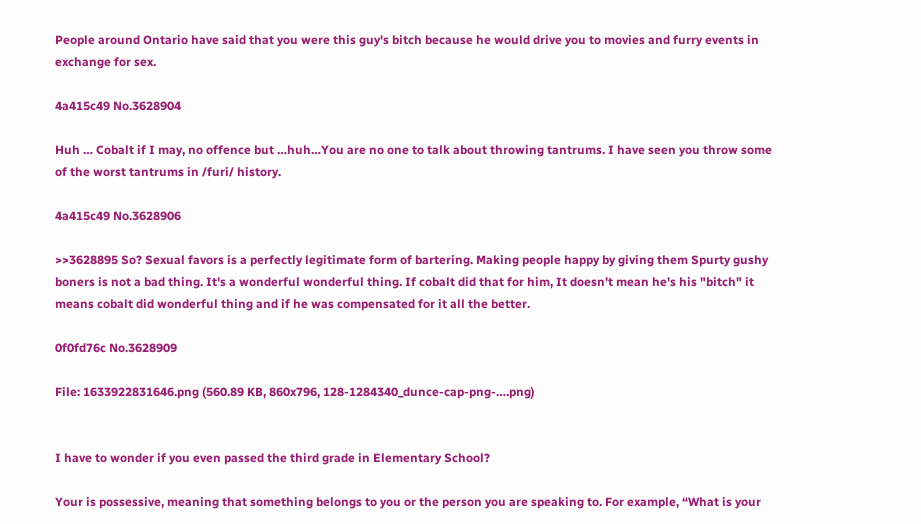People around Ontario have said that you were this guy's bitch because he would drive you to movies and furry events in exchange for sex.

4a415c49 No.3628904

Huh … Cobalt if I may, no offence but …huh…You are no one to talk about throwing tantrums. I have seen you throw some of the worst tantrums in /furi/ history.

4a415c49 No.3628906

>>3628895 So? Sexual favors is a perfectly legitimate form of bartering. Making people happy by giving them Spurty gushy boners is not a bad thing. It's a wonderful wonderful thing. If cobalt did that for him, It doesn't mean he's his "bitch" it means cobalt did wonderful thing and if he was compensated for it all the better.

0f0fd76c No.3628909

File: 1633922831646.png (560.89 KB, 860x796, 128-1284340_dunce-cap-png-….png)


I have to wonder if you even passed the third grade in Elementary School?

Your is possessive, meaning that something belongs to you or the person you are speaking to. For example, “What is your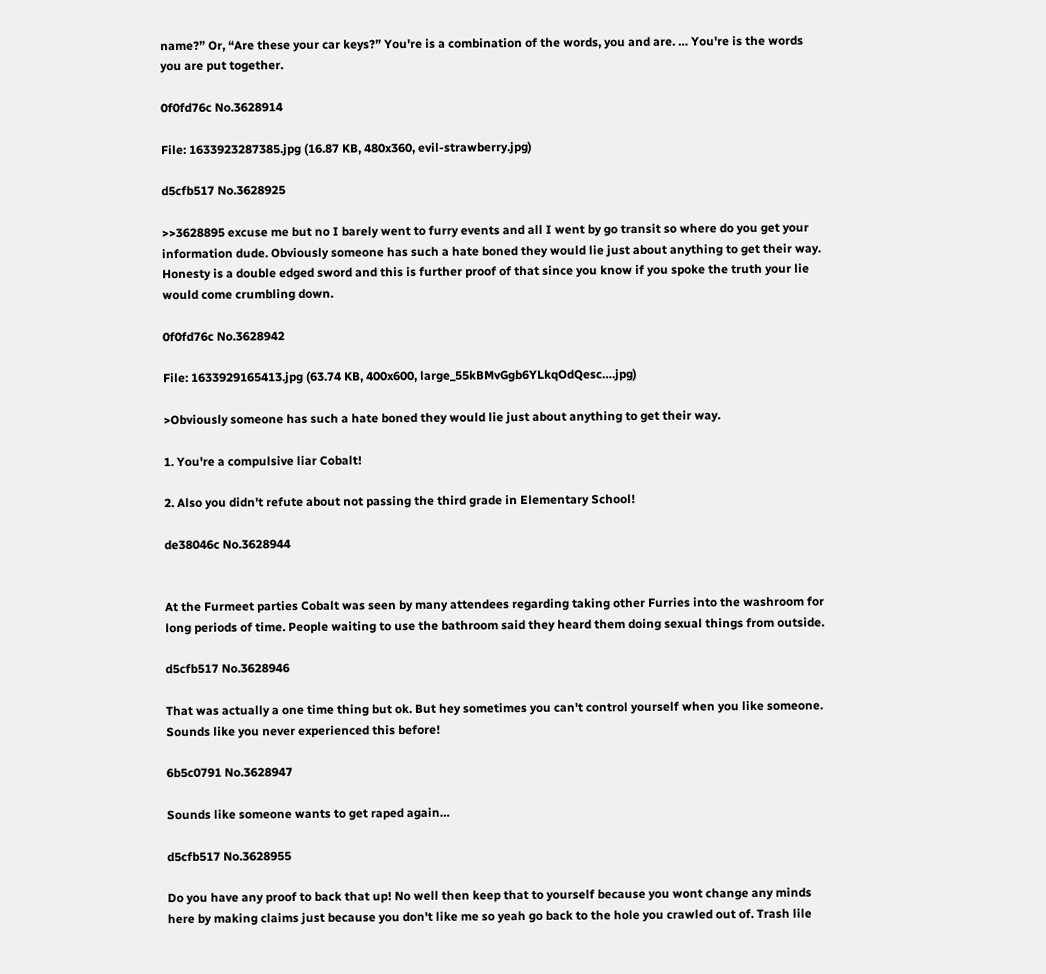name?” Or, “Are these your car keys?” You're is a combination of the words, you and are. … You're is the words you are put together.

0f0fd76c No.3628914

File: 1633923287385.jpg (16.87 KB, 480x360, evil-strawberry.jpg)

d5cfb517 No.3628925

>>3628895 excuse me but no I barely went to furry events and all I went by go transit so where do you get your information dude. Obviously someone has such a hate boned they would lie just about anything to get their way. Honesty is a double edged sword and this is further proof of that since you know if you spoke the truth your lie would come crumbling down.

0f0fd76c No.3628942

File: 1633929165413.jpg (63.74 KB, 400x600, large_55kBMvGgb6YLkqOdQesc….jpg)

>Obviously someone has such a hate boned they would lie just about anything to get their way.

1. You're a compulsive liar Cobalt!

2. Also you didn't refute about not passing the third grade in Elementary School!

de38046c No.3628944


At the Furmeet parties Cobalt was seen by many attendees regarding taking other Furries into the washroom for long periods of time. People waiting to use the bathroom said they heard them doing sexual things from outside.

d5cfb517 No.3628946

That was actually a one time thing but ok. But hey sometimes you can't control yourself when you like someone. Sounds like you never experienced this before!

6b5c0791 No.3628947

Sounds like someone wants to get raped again…

d5cfb517 No.3628955

Do you have any proof to back that up! No well then keep that to yourself because you wont change any minds here by making claims just because you don't like me so yeah go back to the hole you crawled out of. Trash lile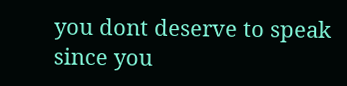you dont deserve to speak since you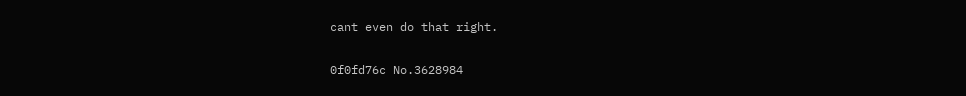cant even do that right.

0f0fd76c No.3628984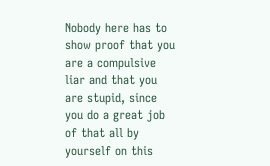Nobody here has to show proof that you are a compulsive liar and that you are stupid, since you do a great job of that all by yourself on this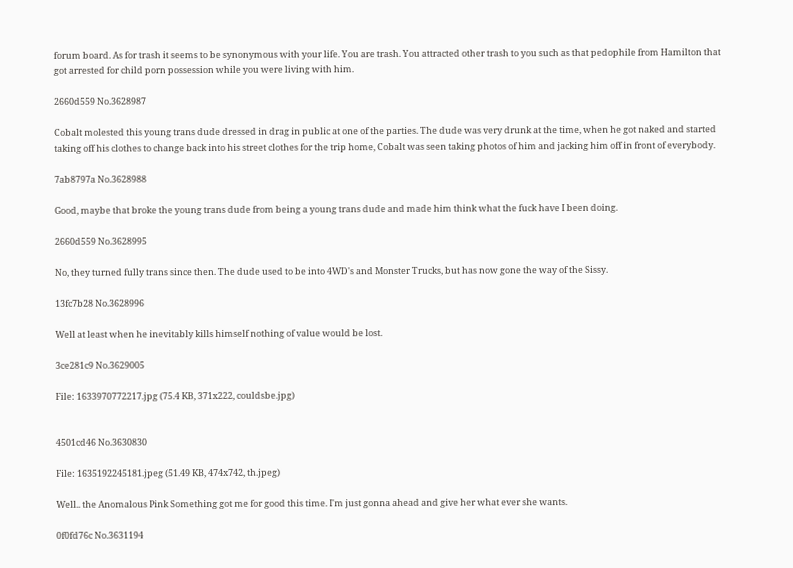forum board. As for trash it seems to be synonymous with your life. You are trash. You attracted other trash to you such as that pedophile from Hamilton that got arrested for child porn possession while you were living with him.

2660d559 No.3628987

Cobalt molested this young trans dude dressed in drag in public at one of the parties. The dude was very drunk at the time, when he got naked and started taking off his clothes to change back into his street clothes for the trip home, Cobalt was seen taking photos of him and jacking him off in front of everybody.

7ab8797a No.3628988

Good, maybe that broke the young trans dude from being a young trans dude and made him think what the fuck have I been doing.

2660d559 No.3628995

No, they turned fully trans since then. The dude used to be into 4WD's and Monster Trucks, but has now gone the way of the Sissy.

13fc7b28 No.3628996

Well at least when he inevitably kills himself nothing of value would be lost.

3ce281c9 No.3629005

File: 1633970772217.jpg (75.4 KB, 371x222, couldsbe.jpg)


4501cd46 No.3630830

File: 1635192245181.jpeg (51.49 KB, 474x742, th.jpeg)

Well.. the Anomalous Pink Something got me for good this time. I'm just gonna ahead and give her what ever she wants.

0f0fd76c No.3631194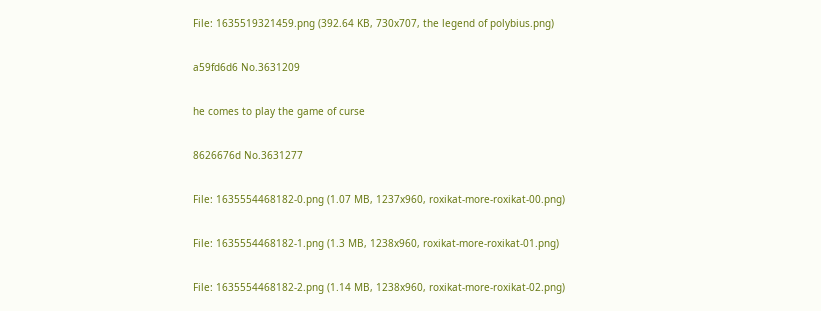File: 1635519321459.png (392.64 KB, 730x707, the legend of polybius.png)

a59fd6d6 No.3631209

he comes to play the game of curse

8626676d No.3631277

File: 1635554468182-0.png (1.07 MB, 1237x960, roxikat-more-roxikat-00.png)

File: 1635554468182-1.png (1.3 MB, 1238x960, roxikat-more-roxikat-01.png)

File: 1635554468182-2.png (1.14 MB, 1238x960, roxikat-more-roxikat-02.png)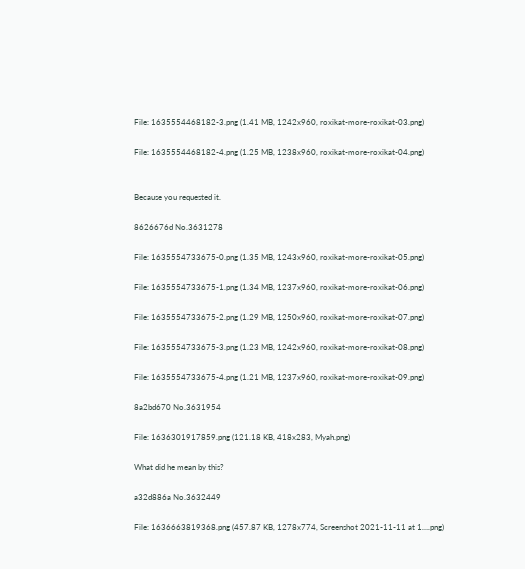File: 1635554468182-3.png (1.41 MB, 1242x960, roxikat-more-roxikat-03.png)

File: 1635554468182-4.png (1.25 MB, 1238x960, roxikat-more-roxikat-04.png)


Because you requested it.

8626676d No.3631278

File: 1635554733675-0.png (1.35 MB, 1243x960, roxikat-more-roxikat-05.png)

File: 1635554733675-1.png (1.34 MB, 1237x960, roxikat-more-roxikat-06.png)

File: 1635554733675-2.png (1.29 MB, 1250x960, roxikat-more-roxikat-07.png)

File: 1635554733675-3.png (1.23 MB, 1242x960, roxikat-more-roxikat-08.png)

File: 1635554733675-4.png (1.21 MB, 1237x960, roxikat-more-roxikat-09.png)

8a2bd670 No.3631954

File: 1636301917859.png (121.18 KB, 418x283, Myah.png)

What did he mean by this?

a32d886a No.3632449

File: 1636663819368.png (457.87 KB, 1278x774, Screenshot 2021-11-11 at 1….png)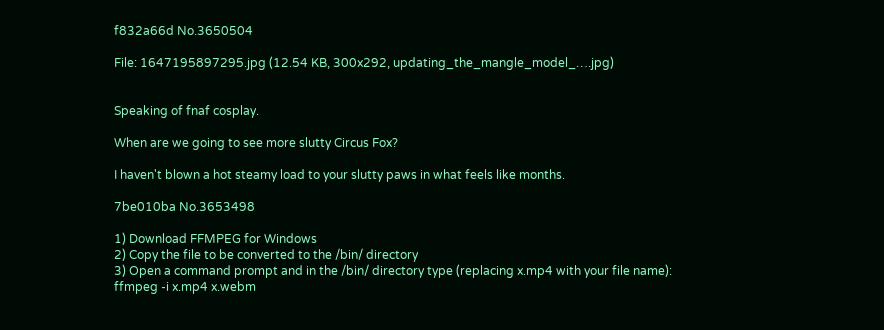f832a66d No.3650504

File: 1647195897295.jpg (12.54 KB, 300x292, updating_the_mangle_model_….jpg)


Speaking of fnaf cosplay.

When are we going to see more slutty Circus Fox?

I haven't blown a hot steamy load to your slutty paws in what feels like months.

7be010ba No.3653498

1) Download FFMPEG for Windows
2) Copy the file to be converted to the /bin/ directory
3) Open a command prompt and in the /bin/ directory type (replacing x.mp4 with your file name):
ffmpeg -i x.mp4 x.webm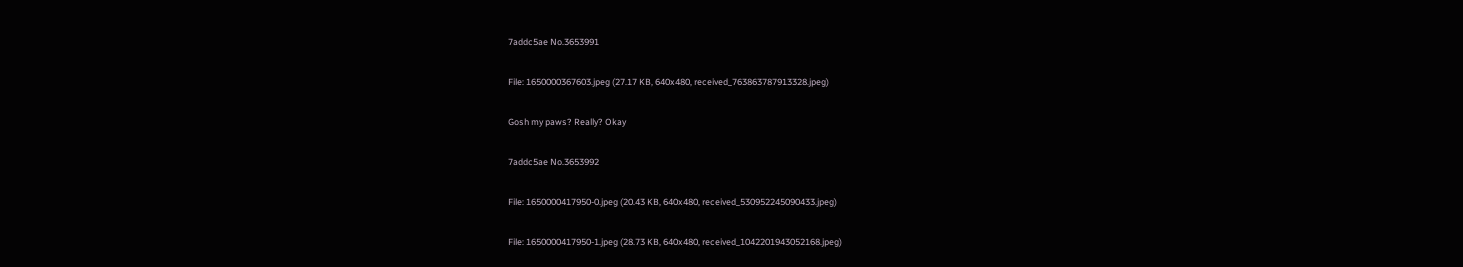7addc5ae No.3653991

File: 1650000367603.jpeg (27.17 KB, 640x480, received_763863787913328.jpeg)

Gosh my paws? Really? Okay

7addc5ae No.3653992

File: 1650000417950-0.jpeg (20.43 KB, 640x480, received_530952245090433.jpeg)

File: 1650000417950-1.jpeg (28.73 KB, 640x480, received_1042201943052168.jpeg)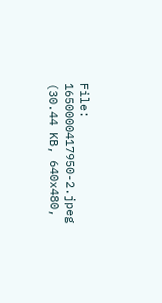File: 1650000417950-2.jpeg (30.44 KB, 640x480,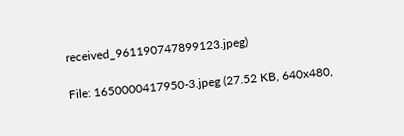received_961190747899123.jpeg)

File: 1650000417950-3.jpeg (27.52 KB, 640x480,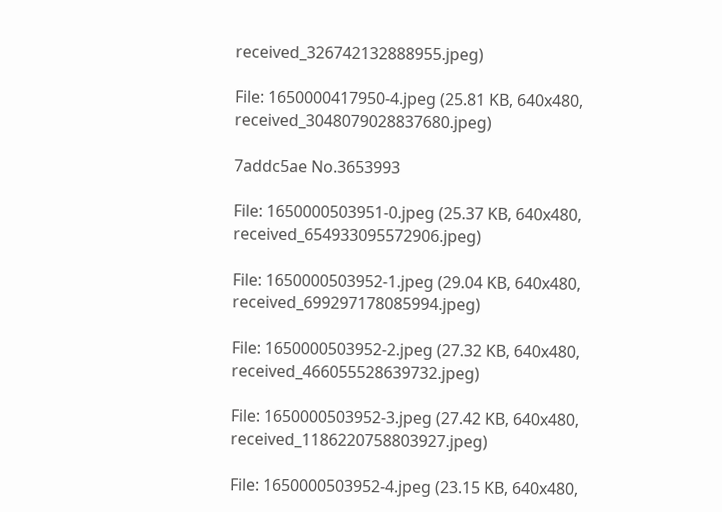received_326742132888955.jpeg)

File: 1650000417950-4.jpeg (25.81 KB, 640x480, received_3048079028837680.jpeg)

7addc5ae No.3653993

File: 1650000503951-0.jpeg (25.37 KB, 640x480, received_654933095572906.jpeg)

File: 1650000503952-1.jpeg (29.04 KB, 640x480, received_699297178085994.jpeg)

File: 1650000503952-2.jpeg (27.32 KB, 640x480, received_466055528639732.jpeg)

File: 1650000503952-3.jpeg (27.42 KB, 640x480, received_1186220758803927.jpeg)

File: 1650000503952-4.jpeg (23.15 KB, 640x480,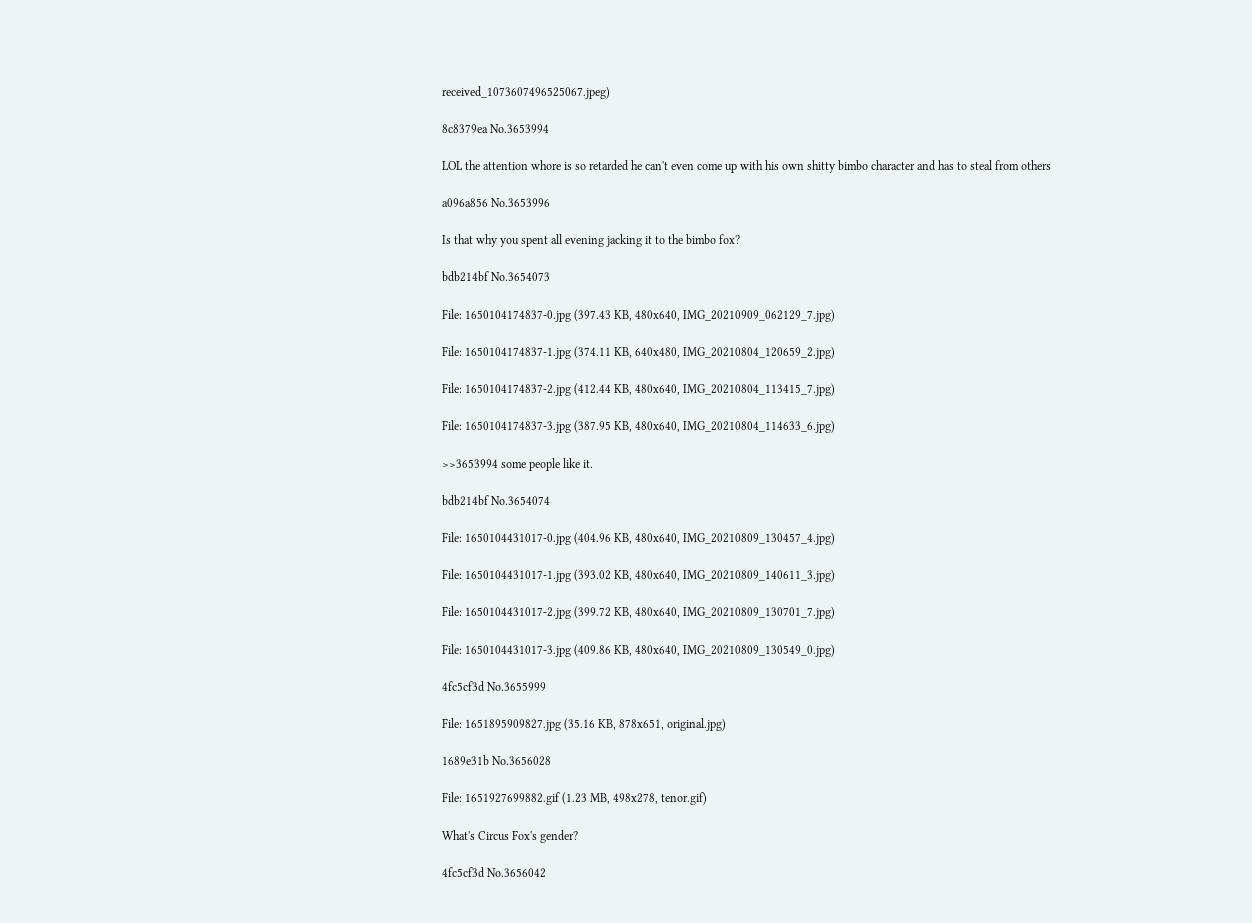received_1073607496525067.jpeg)

8c8379ea No.3653994

LOL the attention whore is so retarded he can't even come up with his own shitty bimbo character and has to steal from others

a096a856 No.3653996

Is that why you spent all evening jacking it to the bimbo fox?

bdb214bf No.3654073

File: 1650104174837-0.jpg (397.43 KB, 480x640, IMG_20210909_062129_7.jpg)

File: 1650104174837-1.jpg (374.11 KB, 640x480, IMG_20210804_120659_2.jpg)

File: 1650104174837-2.jpg (412.44 KB, 480x640, IMG_20210804_113415_7.jpg)

File: 1650104174837-3.jpg (387.95 KB, 480x640, IMG_20210804_114633_6.jpg)

>>3653994 some people like it.

bdb214bf No.3654074

File: 1650104431017-0.jpg (404.96 KB, 480x640, IMG_20210809_130457_4.jpg)

File: 1650104431017-1.jpg (393.02 KB, 480x640, IMG_20210809_140611_3.jpg)

File: 1650104431017-2.jpg (399.72 KB, 480x640, IMG_20210809_130701_7.jpg)

File: 1650104431017-3.jpg (409.86 KB, 480x640, IMG_20210809_130549_0.jpg)

4fc5cf3d No.3655999

File: 1651895909827.jpg (35.16 KB, 878x651, original.jpg)

1689e31b No.3656028

File: 1651927699882.gif (1.23 MB, 498x278, tenor.gif)

What's Circus Fox's gender?

4fc5cf3d No.3656042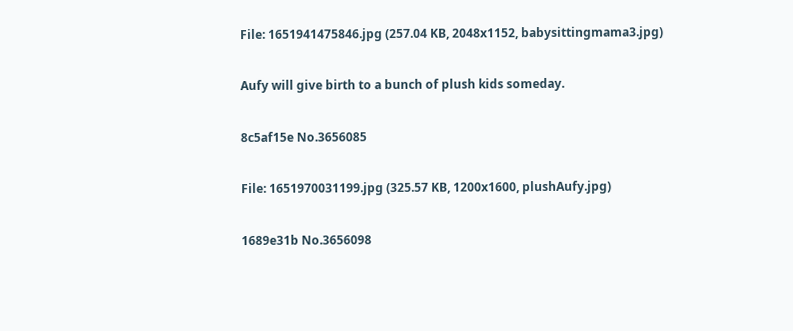File: 1651941475846.jpg (257.04 KB, 2048x1152, babysittingmama3.jpg)

Aufy will give birth to a bunch of plush kids someday.

8c5af15e No.3656085

File: 1651970031199.jpg (325.57 KB, 1200x1600, plushAufy.jpg)

1689e31b No.3656098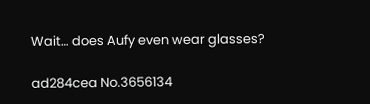Wait… does Aufy even wear glasses?

ad284cea No.3656134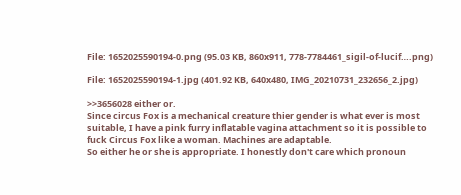File: 1652025590194-0.png (95.03 KB, 860x911, 778-7784461_sigil-of-lucif….png)

File: 1652025590194-1.jpg (401.92 KB, 640x480, IMG_20210731_232656_2.jpg)

>>3656028 either or.
Since circus Fox is a mechanical creature thier gender is what ever is most suitable, I have a pink furry inflatable vagina attachment so it is possible to fuck Circus Fox like a woman. Machines are adaptable.
So either he or she is appropriate. I honestly don't care which pronoun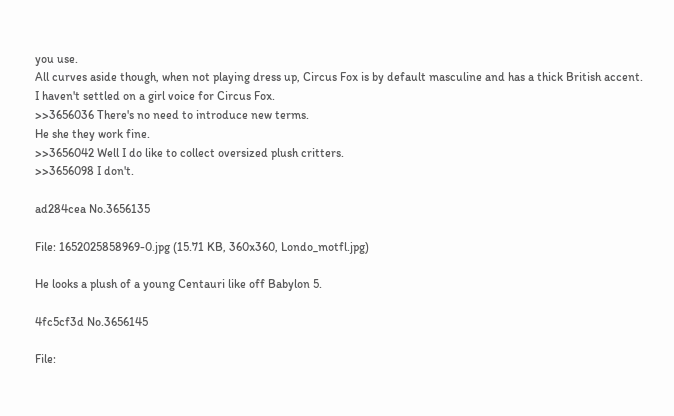you use.
All curves aside though, when not playing dress up, Circus Fox is by default masculine and has a thick British accent.
I haven't settled on a girl voice for Circus Fox.
>>3656036 There's no need to introduce new terms.
He she they work fine.
>>3656042 Well I do like to collect oversized plush critters.
>>3656098 I don't.

ad284cea No.3656135

File: 1652025858969-0.jpg (15.71 KB, 360x360, Londo_motfl.jpg)

He looks a plush of a young Centauri like off Babylon 5.

4fc5cf3d No.3656145

File: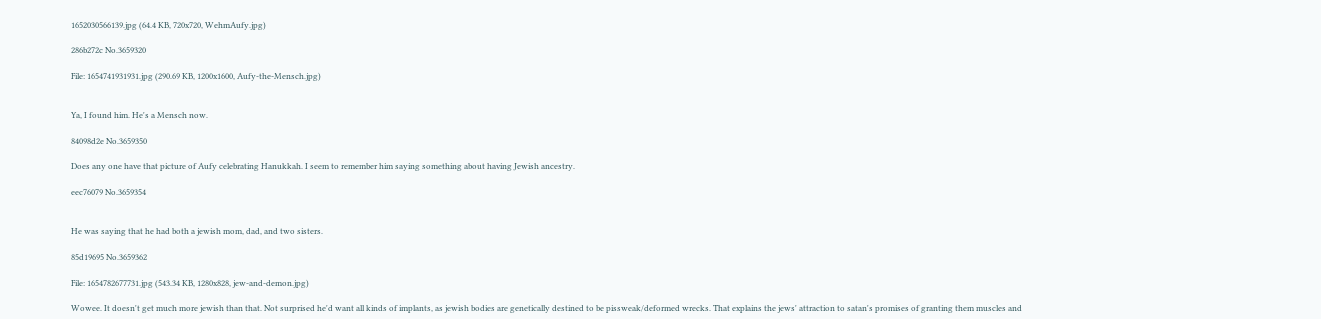1652030566139.jpg (64.4 KB, 720x720, WehmAufy.jpg)

286b272c No.3659320

File: 1654741931931.jpg (290.69 KB, 1200x1600, Aufy-the-Mensch.jpg)


Ya, I found him. He's a Mensch now.

84098d2e No.3659350

Does any one have that picture of Aufy celebrating Hanukkah. I seem to remember him saying something about having Jewish ancestry.

eec76079 No.3659354


He was saying that he had both a jewish mom, dad, and two sisters.

85d19695 No.3659362

File: 1654782677731.jpg (543.34 KB, 1280x828, jew-and-demon.jpg)

Wowee. It doesn't get much more jewish than that. Not surprised he'd want all kinds of implants, as jewish bodies are genetically destined to be pissweak/deformed wrecks. That explains the jews' attraction to satan's promises of granting them muscles and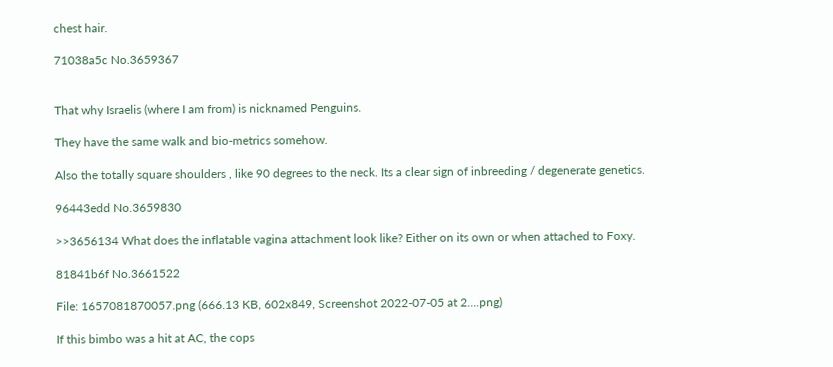chest hair.

71038a5c No.3659367


That why Israelis (where I am from) is nicknamed Penguins.

They have the same walk and bio-metrics somehow.

Also the totally square shoulders , like 90 degrees to the neck. Its a clear sign of inbreeding / degenerate genetics.

96443edd No.3659830

>>3656134 What does the inflatable vagina attachment look like? Either on its own or when attached to Foxy.

81841b6f No.3661522

File: 1657081870057.png (666.13 KB, 602x849, Screenshot 2022-07-05 at 2….png)

If this bimbo was a hit at AC, the cops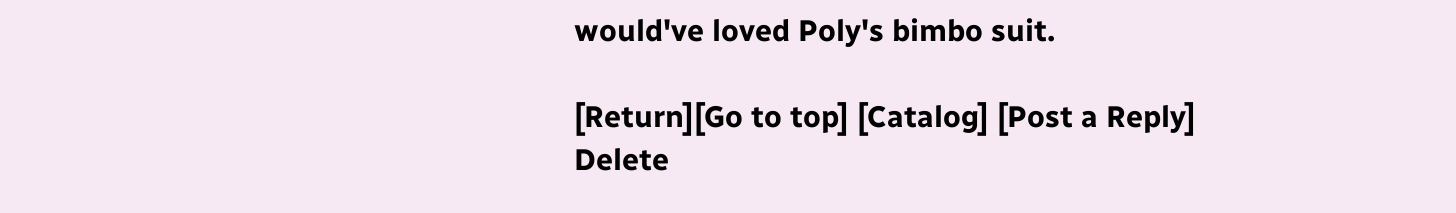would've loved Poly's bimbo suit.

[Return][Go to top] [Catalog] [Post a Reply]
Delete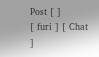Post [ ]
[ furi ] [ Chat ]